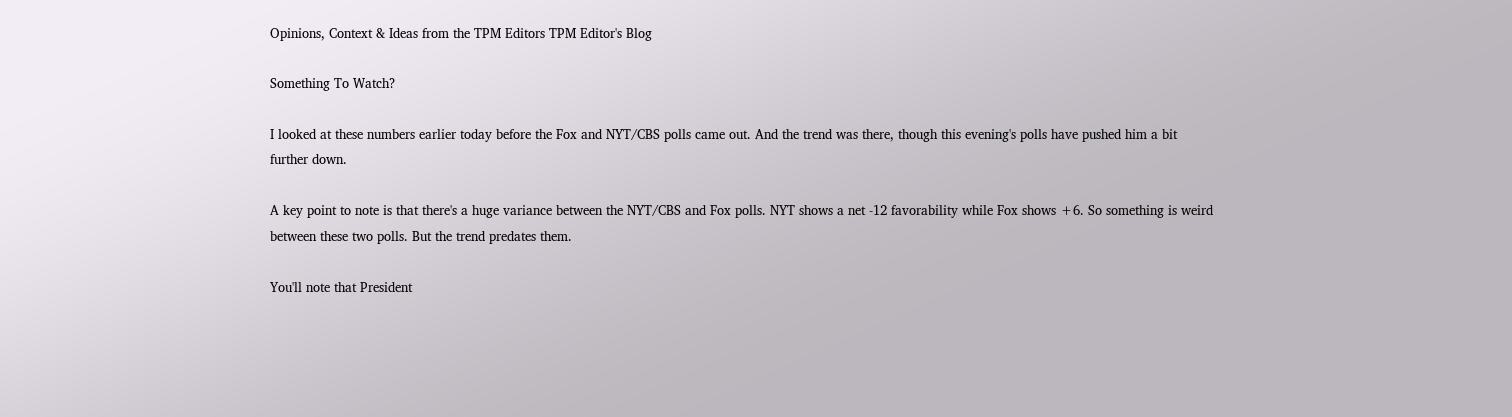Opinions, Context & Ideas from the TPM Editors TPM Editor's Blog

Something To Watch?

I looked at these numbers earlier today before the Fox and NYT/CBS polls came out. And the trend was there, though this evening's polls have pushed him a bit further down.

A key point to note is that there's a huge variance between the NYT/CBS and Fox polls. NYT shows a net -12 favorability while Fox shows +6. So something is weird between these two polls. But the trend predates them.

You'll note that President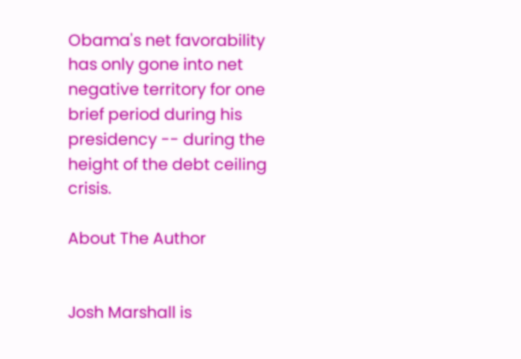Obama's net favorability has only gone into net negative territory for one brief period during his presidency -- during the height of the debt ceiling crisis.

About The Author


Josh Marshall is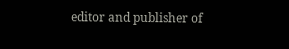editor and publisher of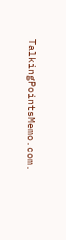TalkingPointsMemo.com.